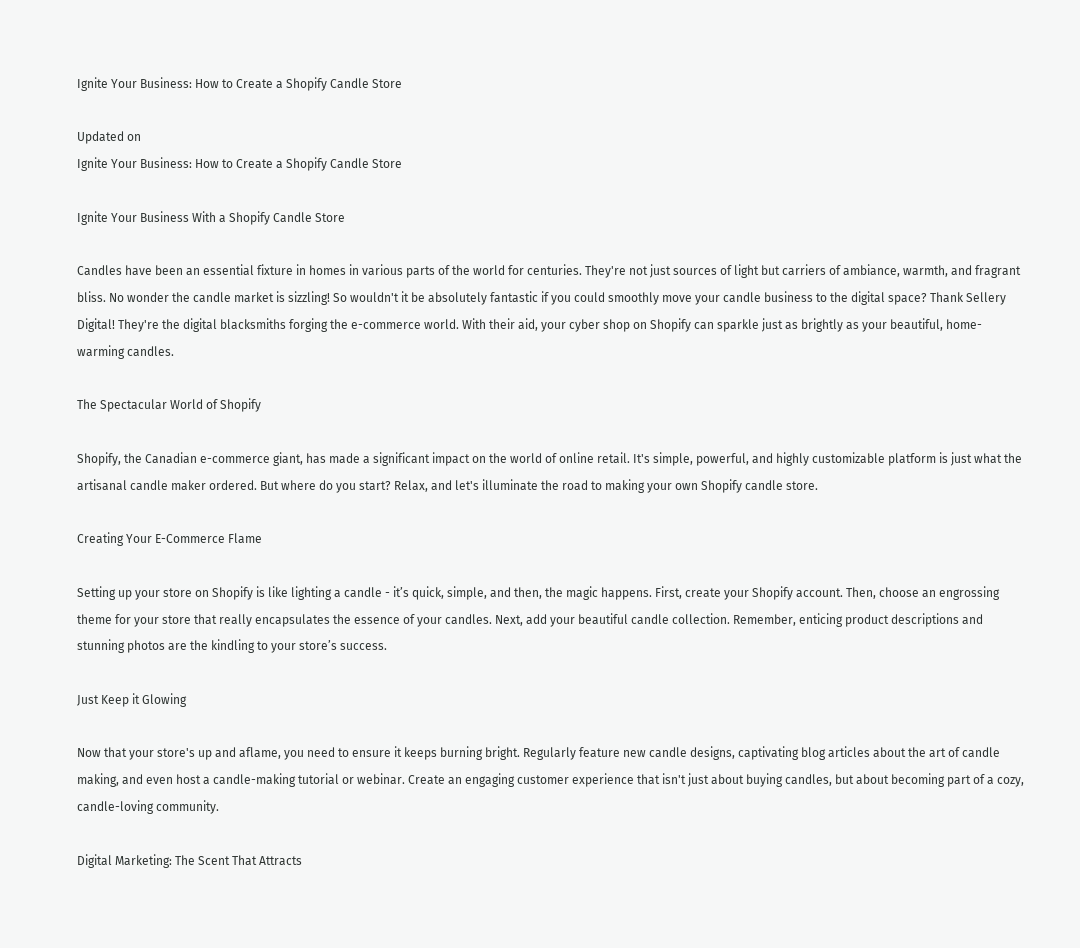Ignite Your Business: How to Create a Shopify Candle Store

Updated on
Ignite Your Business: How to Create a Shopify Candle Store

Ignite Your Business With a Shopify Candle Store

Candles have been an essential fixture in homes in various parts of the world for centuries. They're not just sources of light but carriers of ambiance, warmth, and fragrant bliss. No wonder the candle market is sizzling! So wouldn't it be absolutely fantastic if you could smoothly move your candle business to the digital space? Thank Sellery Digital! They're the digital blacksmiths forging the e-commerce world. With their aid, your cyber shop on Shopify can sparkle just as brightly as your beautiful, home-warming candles.

The Spectacular World of Shopify

Shopify, the Canadian e-commerce giant, has made a significant impact on the world of online retail. It's simple, powerful, and highly customizable platform is just what the artisanal candle maker ordered. But where do you start? Relax, and let's illuminate the road to making your own Shopify candle store.

Creating Your E-Commerce Flame

Setting up your store on Shopify is like lighting a candle - it’s quick, simple, and then, the magic happens. First, create your Shopify account. Then, choose an engrossing theme for your store that really encapsulates the essence of your candles. Next, add your beautiful candle collection. Remember, enticing product descriptions and stunning photos are the kindling to your store’s success.

Just Keep it Glowing

Now that your store's up and aflame, you need to ensure it keeps burning bright. Regularly feature new candle designs, captivating blog articles about the art of candle making, and even host a candle-making tutorial or webinar. Create an engaging customer experience that isn't just about buying candles, but about becoming part of a cozy, candle-loving community.

Digital Marketing: The Scent That Attracts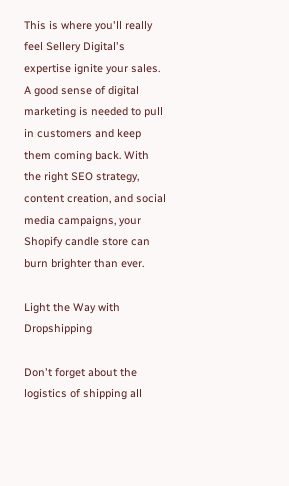This is where you'll really feel Sellery Digital's expertise ignite your sales. A good sense of digital marketing is needed to pull in customers and keep them coming back. With the right SEO strategy, content creation, and social media campaigns, your Shopify candle store can burn brighter than ever.

Light the Way with Dropshipping

Don't forget about the logistics of shipping all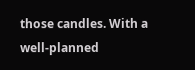those candles. With a well-planned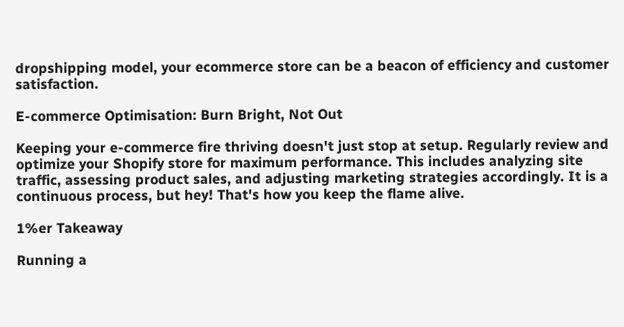dropshipping model, your ecommerce store can be a beacon of efficiency and customer satisfaction.

E-commerce Optimisation: Burn Bright, Not Out

Keeping your e-commerce fire thriving doesn't just stop at setup. Regularly review and optimize your Shopify store for maximum performance. This includes analyzing site traffic, assessing product sales, and adjusting marketing strategies accordingly. It is a continuous process, but hey! That's how you keep the flame alive.

1%er Takeaway

Running a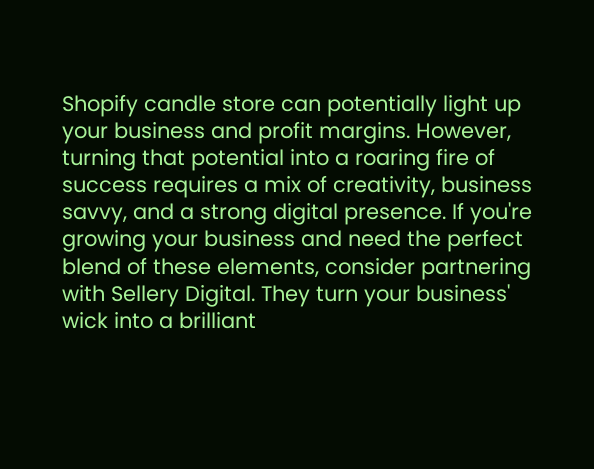Shopify candle store can potentially light up your business and profit margins. However, turning that potential into a roaring fire of success requires a mix of creativity, business savvy, and a strong digital presence. If you're growing your business and need the perfect blend of these elements, consider partnering with Sellery Digital. They turn your business' wick into a brilliant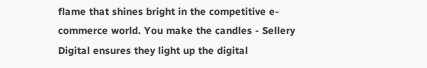flame that shines bright in the competitive e-commerce world. You make the candles - Sellery Digital ensures they light up the digital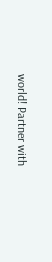world! Partner with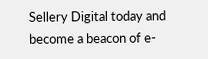Sellery Digital today and become a beacon of e-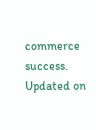commerce success.
Updated on